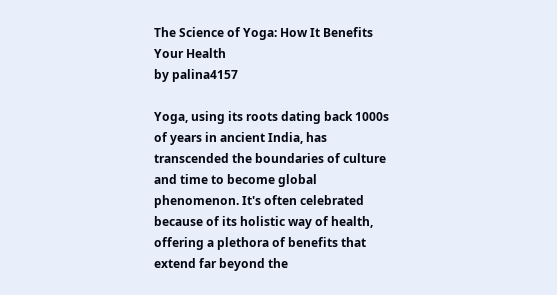The Science of Yoga: How It Benefits Your Health
by palina4157

Yoga, using its roots dating back 1000s of years in ancient India, has transcended the boundaries of culture and time to become global phenomenon. It's often celebrated because of its holistic way of health, offering a plethora of benefits that extend far beyond the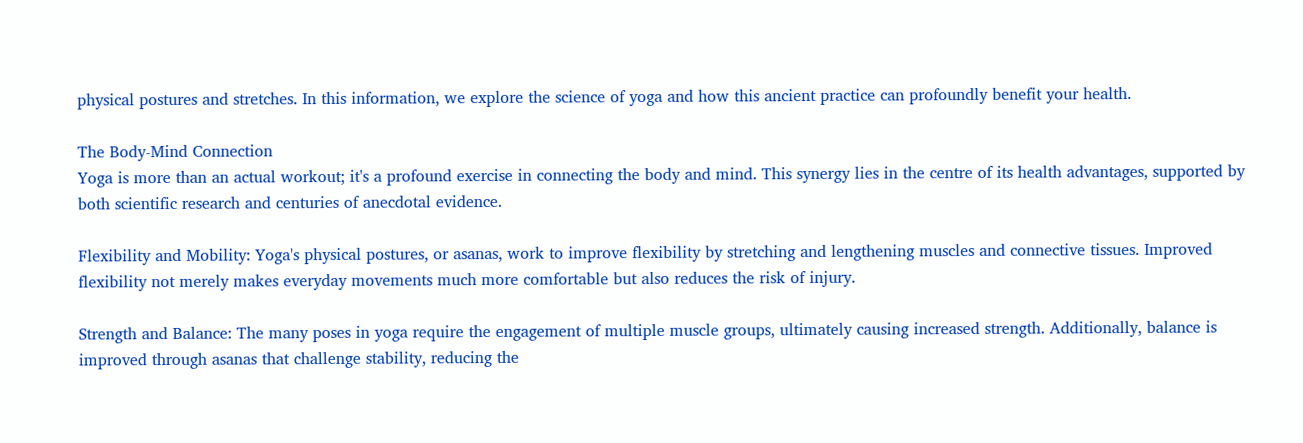physical postures and stretches. In this information, we explore the science of yoga and how this ancient practice can profoundly benefit your health.

The Body-Mind Connection
Yoga is more than an actual workout; it's a profound exercise in connecting the body and mind. This synergy lies in the centre of its health advantages, supported by both scientific research and centuries of anecdotal evidence.

Flexibility and Mobility: Yoga's physical postures, or asanas, work to improve flexibility by stretching and lengthening muscles and connective tissues. Improved flexibility not merely makes everyday movements much more comfortable but also reduces the risk of injury.

Strength and Balance: The many poses in yoga require the engagement of multiple muscle groups, ultimately causing increased strength. Additionally, balance is improved through asanas that challenge stability, reducing the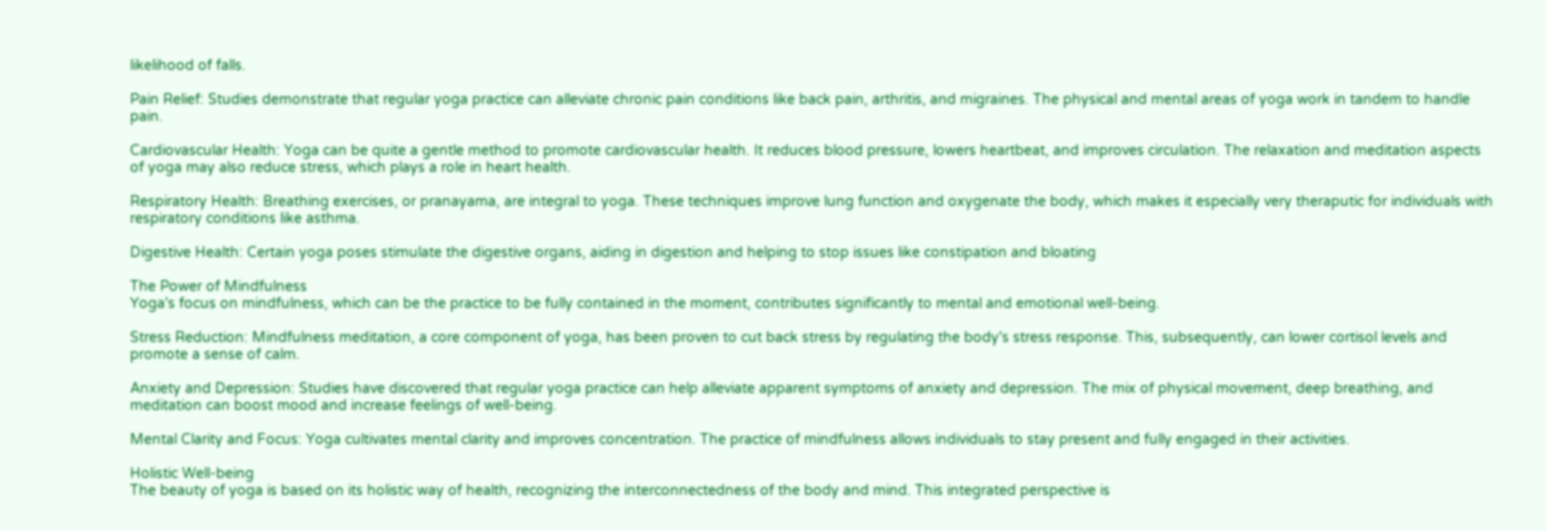likelihood of falls.

Pain Relief: Studies demonstrate that regular yoga practice can alleviate chronic pain conditions like back pain, arthritis, and migraines. The physical and mental areas of yoga work in tandem to handle pain.

Cardiovascular Health: Yoga can be quite a gentle method to promote cardiovascular health. It reduces blood pressure, lowers heartbeat, and improves circulation. The relaxation and meditation aspects of yoga may also reduce stress, which plays a role in heart health.

Respiratory Health: Breathing exercises, or pranayama, are integral to yoga. These techniques improve lung function and oxygenate the body, which makes it especially very theraputic for individuals with respiratory conditions like asthma.

Digestive Health: Certain yoga poses stimulate the digestive organs, aiding in digestion and helping to stop issues like constipation and bloating

The Power of Mindfulness
Yoga's focus on mindfulness, which can be the practice to be fully contained in the moment, contributes significantly to mental and emotional well-being.

Stress Reduction: Mindfulness meditation, a core component of yoga, has been proven to cut back stress by regulating the body's stress response. This, subsequently, can lower cortisol levels and promote a sense of calm.

Anxiety and Depression: Studies have discovered that regular yoga practice can help alleviate apparent symptoms of anxiety and depression. The mix of physical movement, deep breathing, and meditation can boost mood and increase feelings of well-being.

Mental Clarity and Focus: Yoga cultivates mental clarity and improves concentration. The practice of mindfulness allows individuals to stay present and fully engaged in their activities.

Holistic Well-being
The beauty of yoga is based on its holistic way of health, recognizing the interconnectedness of the body and mind. This integrated perspective is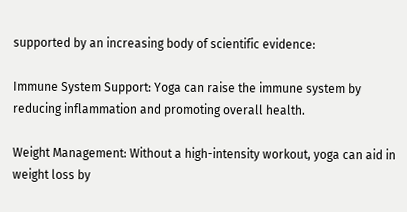supported by an increasing body of scientific evidence:

Immune System Support: Yoga can raise the immune system by reducing inflammation and promoting overall health.

Weight Management: Without a high-intensity workout, yoga can aid in weight loss by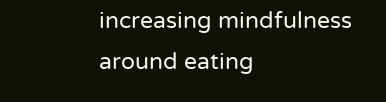increasing mindfulness around eating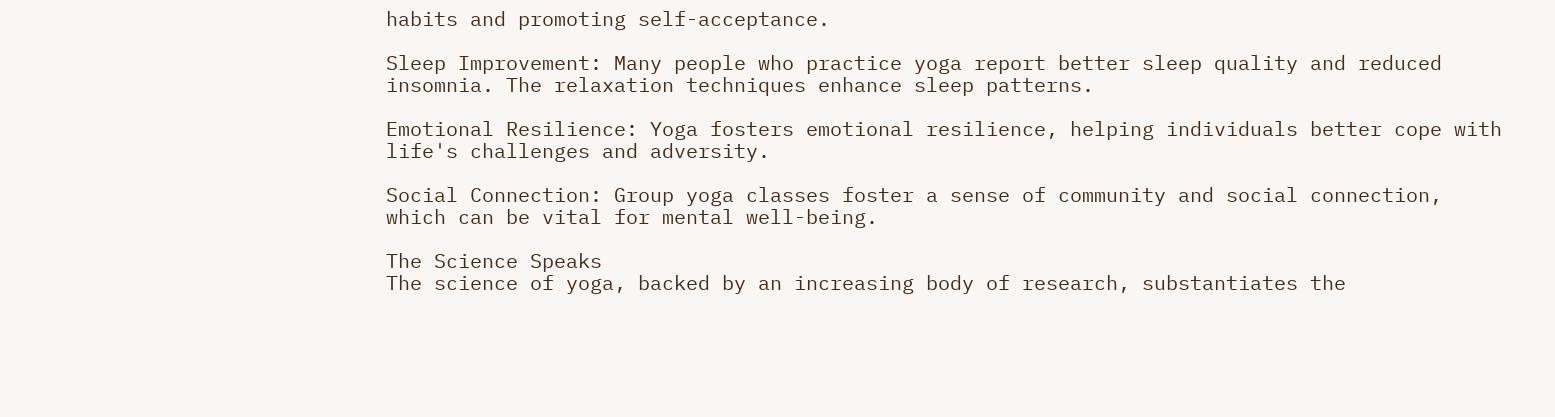habits and promoting self-acceptance.

Sleep Improvement: Many people who practice yoga report better sleep quality and reduced insomnia. The relaxation techniques enhance sleep patterns.

Emotional Resilience: Yoga fosters emotional resilience, helping individuals better cope with life's challenges and adversity.

Social Connection: Group yoga classes foster a sense of community and social connection, which can be vital for mental well-being.

The Science Speaks
The science of yoga, backed by an increasing body of research, substantiates the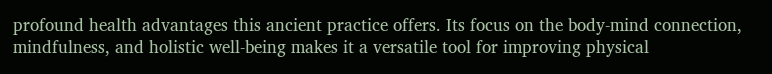profound health advantages this ancient practice offers. Its focus on the body-mind connection, mindfulness, and holistic well-being makes it a versatile tool for improving physical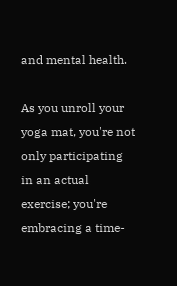and mental health.

As you unroll your yoga mat, you're not only participating in an actual exercise; you're embracing a time-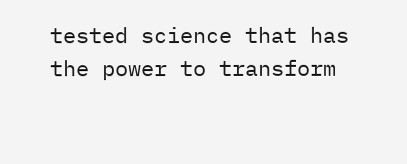tested science that has the power to transform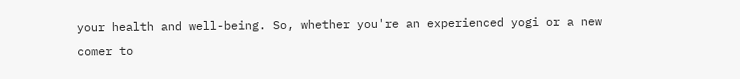your health and well-being. So, whether you're an experienced yogi or a new comer to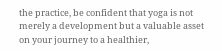the practice, be confident that yoga is not merely a development but a valuable asset on your journey to a healthier,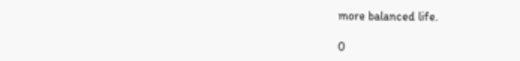more balanced life.

0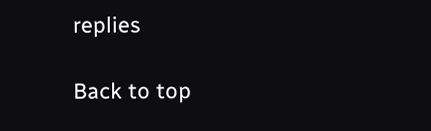replies

Back to top